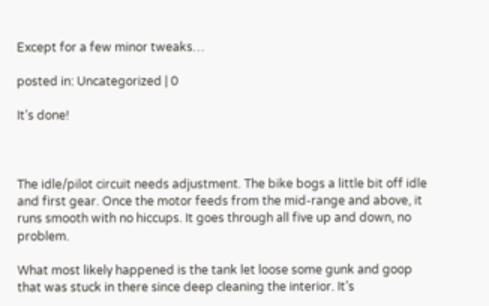Except for a few minor tweaks…

posted in: Uncategorized | 0

It’s done!



The idle/pilot circuit needs adjustment. The bike bogs a little bit off idle and first gear. Once the motor feeds from the mid-range and above, it runs smooth with no hiccups. It goes through all five up and down, no problem.

What most likely happened is the tank let loose some gunk and goop that was stuck in there since deep cleaning the interior. It’s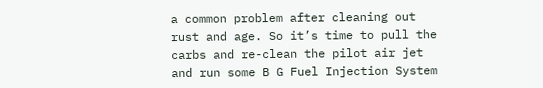a common problem after cleaning out rust and age. So it’s time to pull the carbs and re-clean the pilot air jet and run some B G Fuel Injection System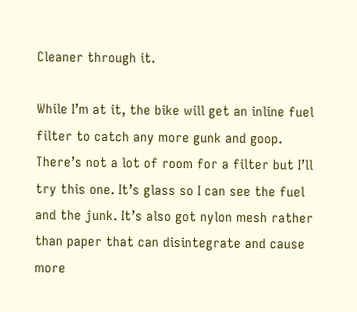Cleaner through it.

While I’m at it, the bike will get an inline fuel filter to catch any more gunk and goop. There’s not a lot of room for a filter but I’ll try this one. It’s glass so I can see the fuel and the junk. It’s also got nylon mesh rather than paper that can disintegrate and cause more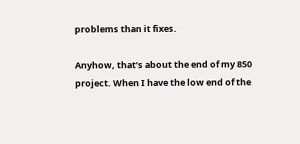problems than it fixes.

Anyhow, that’s about the end of my 850 project. When I have the low end of the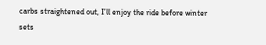carbs straightened out, I’ll enjoy the ride before winter sets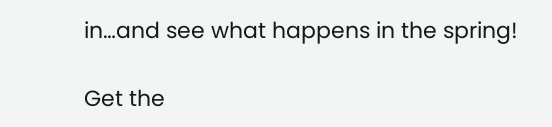in…and see what happens in the spring!

Get the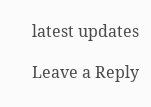latest updates

Leave a Reply